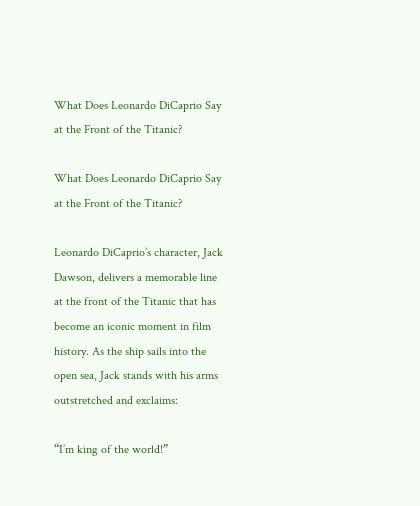What Does Leonardo DiCaprio Say at the Front of the Titanic?

What Does Leonardo DiCaprio Say at the Front of the Titanic?

Leonardo DiCaprio’s character, Jack Dawson, delivers a memorable line at the front of the Titanic that has become an iconic moment in film history. As the ship sails into the open sea, Jack stands with his arms outstretched and exclaims:

“I’m king of the world!”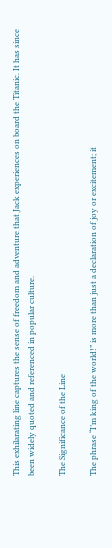This exhilarating line captures the sense of freedom and adventure that Jack experiences on board the Titanic. It has since been widely quoted and referenced in popular culture.

The Significance of the Line

The phrase “I’m king of the world!” is more than just a declaration of joy or excitement; it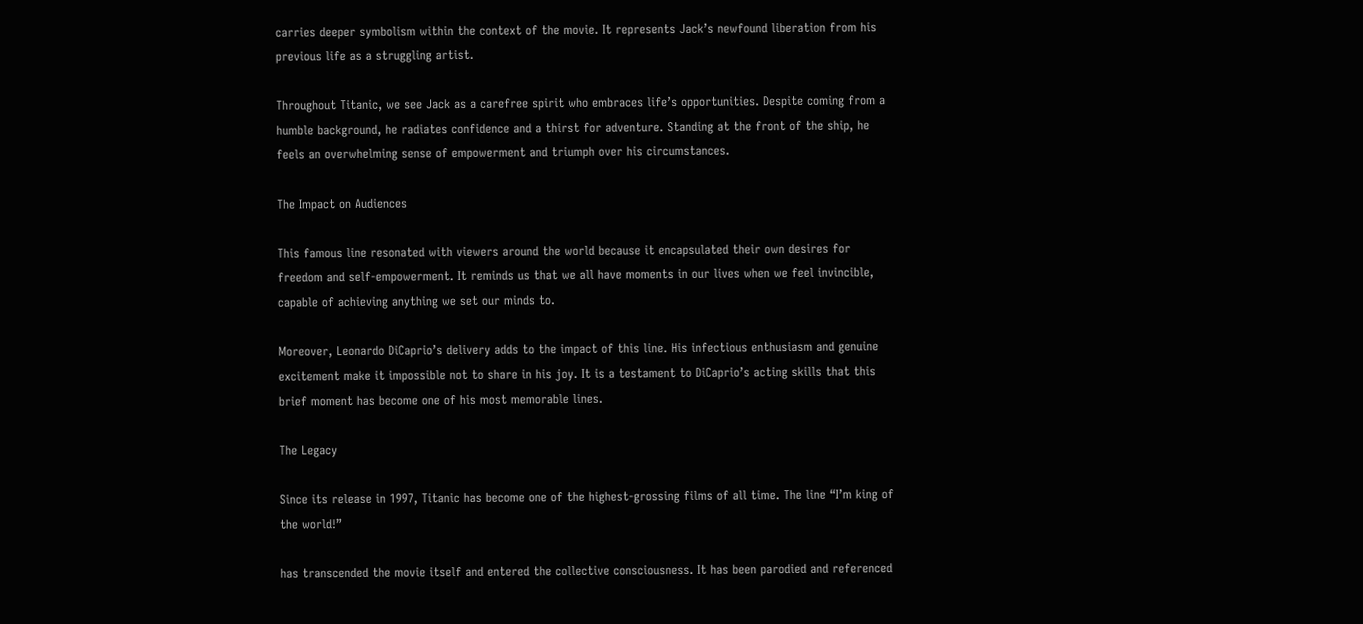carries deeper symbolism within the context of the movie. It represents Jack’s newfound liberation from his previous life as a struggling artist.

Throughout Titanic, we see Jack as a carefree spirit who embraces life’s opportunities. Despite coming from a humble background, he radiates confidence and a thirst for adventure. Standing at the front of the ship, he feels an overwhelming sense of empowerment and triumph over his circumstances.

The Impact on Audiences

This famous line resonated with viewers around the world because it encapsulated their own desires for freedom and self-empowerment. It reminds us that we all have moments in our lives when we feel invincible, capable of achieving anything we set our minds to.

Moreover, Leonardo DiCaprio’s delivery adds to the impact of this line. His infectious enthusiasm and genuine excitement make it impossible not to share in his joy. It is a testament to DiCaprio’s acting skills that this brief moment has become one of his most memorable lines.

The Legacy

Since its release in 1997, Titanic has become one of the highest-grossing films of all time. The line “I’m king of the world!”

has transcended the movie itself and entered the collective consciousness. It has been parodied and referenced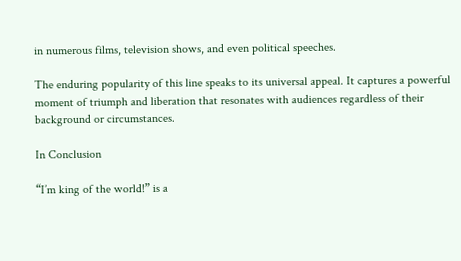in numerous films, television shows, and even political speeches.

The enduring popularity of this line speaks to its universal appeal. It captures a powerful moment of triumph and liberation that resonates with audiences regardless of their background or circumstances.

In Conclusion

“I’m king of the world!” is a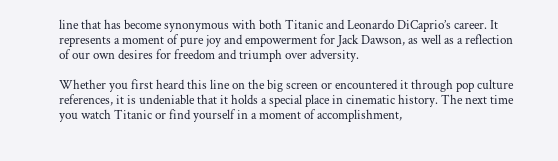line that has become synonymous with both Titanic and Leonardo DiCaprio’s career. It represents a moment of pure joy and empowerment for Jack Dawson, as well as a reflection of our own desires for freedom and triumph over adversity.

Whether you first heard this line on the big screen or encountered it through pop culture references, it is undeniable that it holds a special place in cinematic history. The next time you watch Titanic or find yourself in a moment of accomplishment,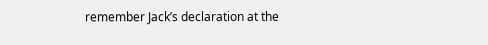remember Jack’s declaration at the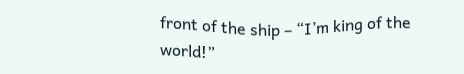front of the ship – “I’m king of the world!”